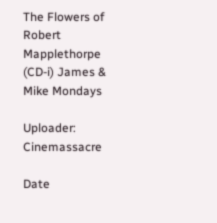The Flowers of Robert Mapplethorpe (CD-i) James & Mike Mondays

Uploader: Cinemassacre

Date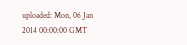uploaded: Mon, 06 Jan 2014 00:00:00 GMT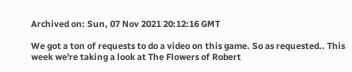Archived on: Sun, 07 Nov 2021 20:12:16 GMT

We got a ton of requests to do a video on this game. So as requested.. This week we're taking a look at The Flowers of Robert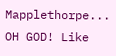Mapplethorpe... OH GOD! Like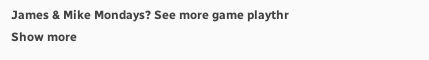James & Mike Mondays? See more game playthr
Show more